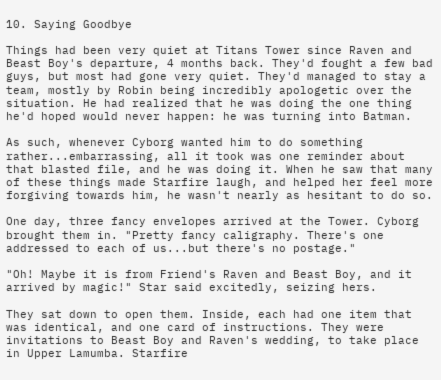10. Saying Goodbye

Things had been very quiet at Titans Tower since Raven and Beast Boy's departure, 4 months back. They'd fought a few bad guys, but most had gone very quiet. They'd managed to stay a team, mostly by Robin being incredibly apologetic over the situation. He had realized that he was doing the one thing he'd hoped would never happen: he was turning into Batman.

As such, whenever Cyborg wanted him to do something rather...embarrassing, all it took was one reminder about that blasted file, and he was doing it. When he saw that many of these things made Starfire laugh, and helped her feel more forgiving towards him, he wasn't nearly as hesitant to do so.

One day, three fancy envelopes arrived at the Tower. Cyborg brought them in. "Pretty fancy caligraphy. There's one addressed to each of us...but there's no postage."

"Oh! Maybe it is from Friend's Raven and Beast Boy, and it arrived by magic!" Star said excitedly, seizing hers.

They sat down to open them. Inside, each had one item that was identical, and one card of instructions. They were invitations to Beast Boy and Raven's wedding, to take place in Upper Lamumba. Starfire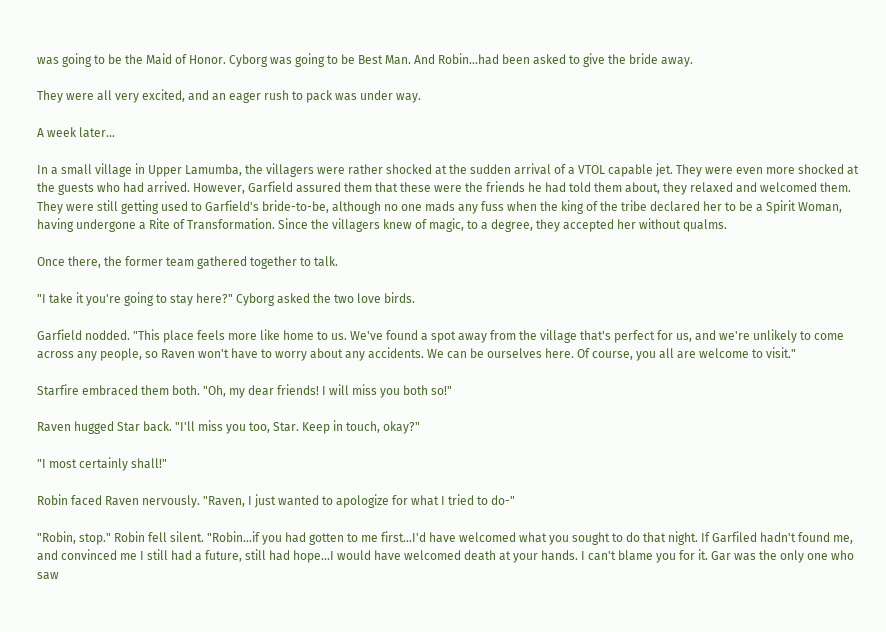was going to be the Maid of Honor. Cyborg was going to be Best Man. And Robin...had been asked to give the bride away.

They were all very excited, and an eager rush to pack was under way.

A week later...

In a small village in Upper Lamumba, the villagers were rather shocked at the sudden arrival of a VTOL capable jet. They were even more shocked at the guests who had arrived. However, Garfield assured them that these were the friends he had told them about, they relaxed and welcomed them. They were still getting used to Garfield's bride-to-be, although no one mads any fuss when the king of the tribe declared her to be a Spirit Woman, having undergone a Rite of Transformation. Since the villagers knew of magic, to a degree, they accepted her without qualms.

Once there, the former team gathered together to talk.

"I take it you're going to stay here?" Cyborg asked the two love birds.

Garfield nodded. "This place feels more like home to us. We've found a spot away from the village that's perfect for us, and we're unlikely to come across any people, so Raven won't have to worry about any accidents. We can be ourselves here. Of course, you all are welcome to visit."

Starfire embraced them both. "Oh, my dear friends! I will miss you both so!"

Raven hugged Star back. "I'll miss you too, Star. Keep in touch, okay?"

"I most certainly shall!"

Robin faced Raven nervously. "Raven, I just wanted to apologize for what I tried to do-"

"Robin, stop." Robin fell silent. "Robin...if you had gotten to me first...I'd have welcomed what you sought to do that night. If Garfiled hadn't found me, and convinced me I still had a future, still had hope...I would have welcomed death at your hands. I can't blame you for it. Gar was the only one who saw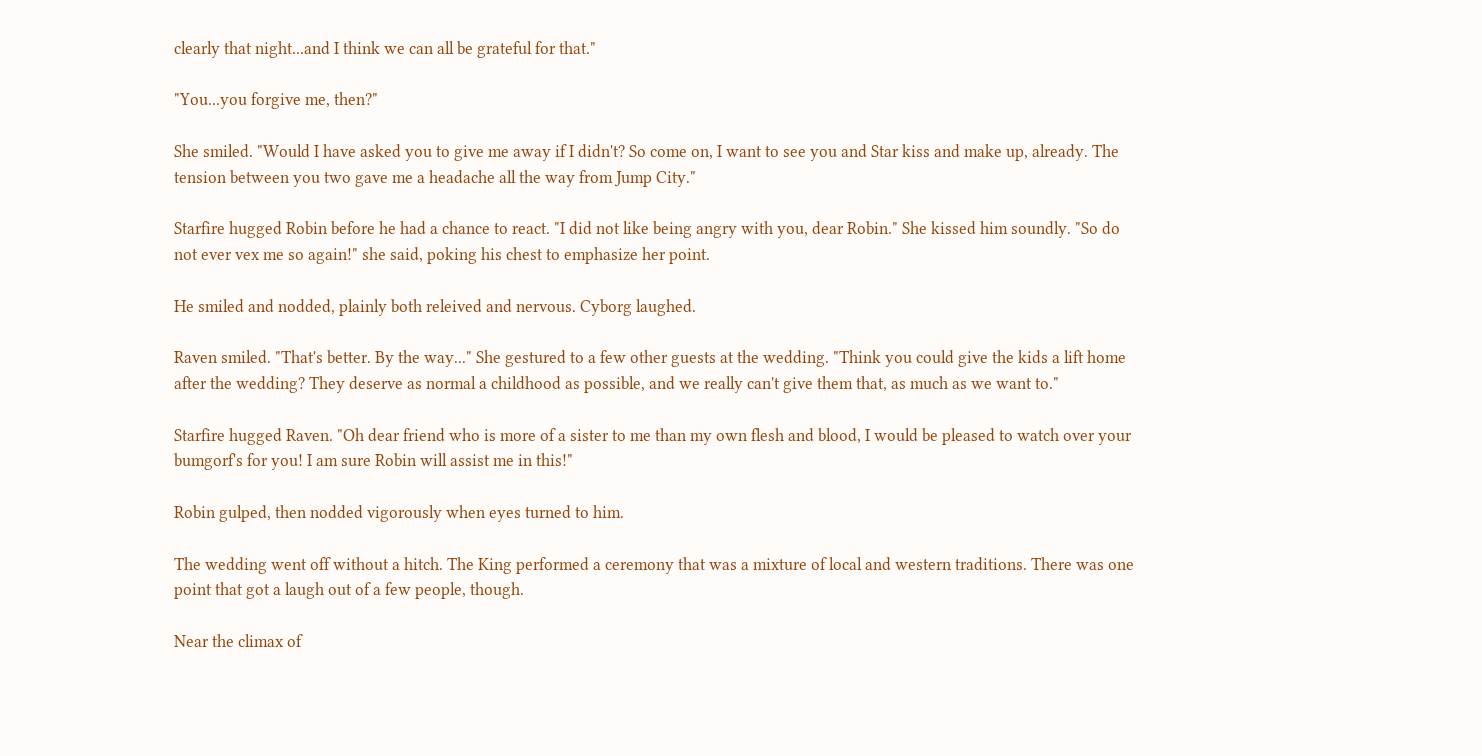clearly that night...and I think we can all be grateful for that."

"You...you forgive me, then?"

She smiled. "Would I have asked you to give me away if I didn't? So come on, I want to see you and Star kiss and make up, already. The tension between you two gave me a headache all the way from Jump City."

Starfire hugged Robin before he had a chance to react. "I did not like being angry with you, dear Robin." She kissed him soundly. "So do not ever vex me so again!" she said, poking his chest to emphasize her point.

He smiled and nodded, plainly both releived and nervous. Cyborg laughed.

Raven smiled. "That's better. By the way..." She gestured to a few other guests at the wedding. "Think you could give the kids a lift home after the wedding? They deserve as normal a childhood as possible, and we really can't give them that, as much as we want to."

Starfire hugged Raven. "Oh dear friend who is more of a sister to me than my own flesh and blood, I would be pleased to watch over your bumgorf's for you! I am sure Robin will assist me in this!"

Robin gulped, then nodded vigorously when eyes turned to him.

The wedding went off without a hitch. The King performed a ceremony that was a mixture of local and western traditions. There was one point that got a laugh out of a few people, though.

Near the climax of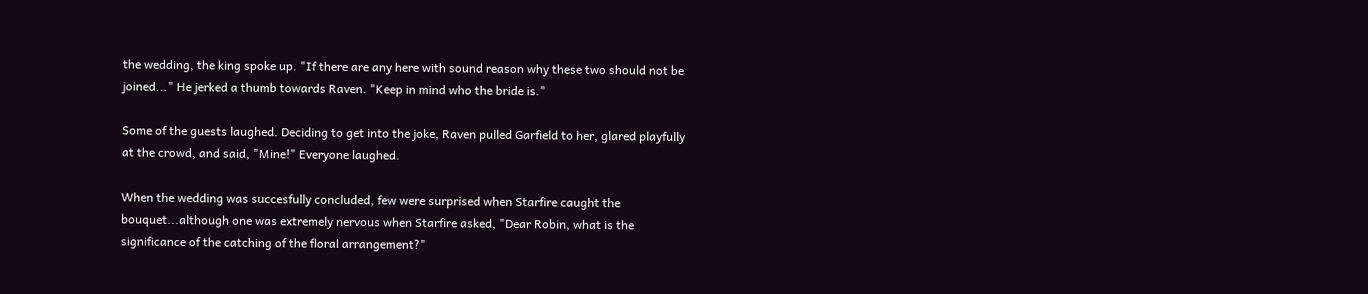the wedding, the king spoke up. "If there are any here with sound reason why these two should not be joined..." He jerked a thumb towards Raven. "Keep in mind who the bride is."

Some of the guests laughed. Deciding to get into the joke, Raven pulled Garfield to her, glared playfully at the crowd, and said, "Mine!" Everyone laughed.

When the wedding was succesfully concluded, few were surprised when Starfire caught the bouquet...although one was extremely nervous when Starfire asked, "Dear Robin, what is the significance of the catching of the floral arrangement?"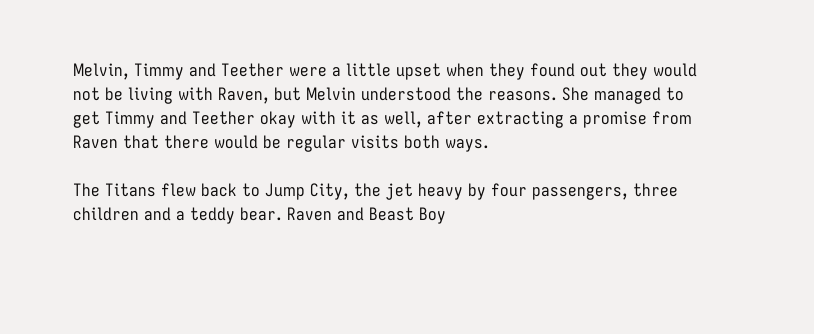Melvin, Timmy and Teether were a little upset when they found out they would not be living with Raven, but Melvin understood the reasons. She managed to get Timmy and Teether okay with it as well, after extracting a promise from Raven that there would be regular visits both ways.

The Titans flew back to Jump City, the jet heavy by four passengers, three children and a teddy bear. Raven and Beast Boy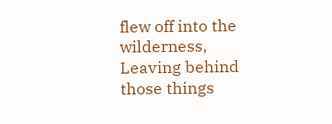flew off into the wilderness, Leaving behind those things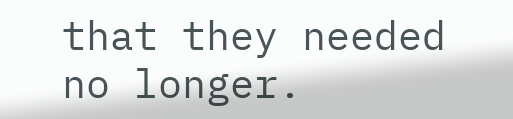that they needed no longer.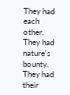They had each other. They had nature's bounty. They had their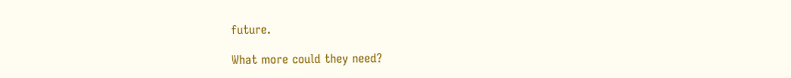future.

What more could they need?